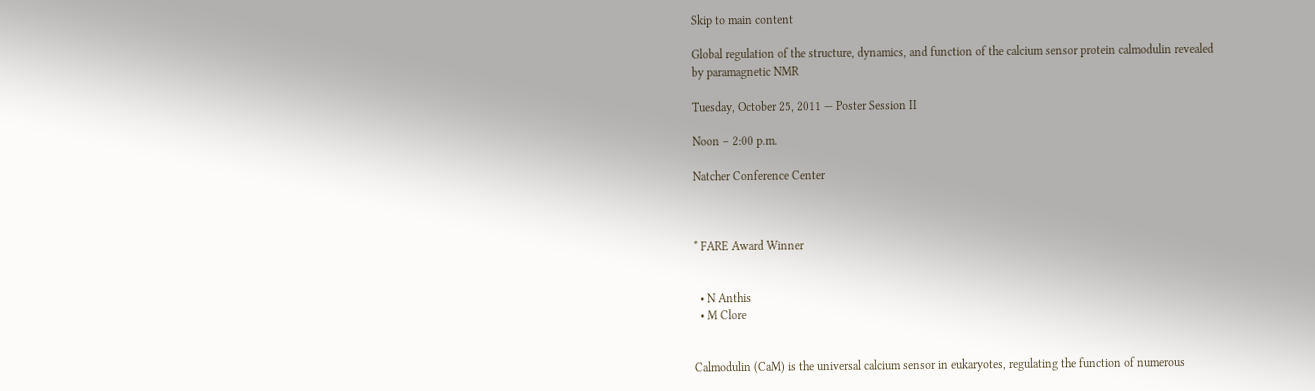Skip to main content

Global regulation of the structure, dynamics, and function of the calcium sensor protein calmodulin revealed by paramagnetic NMR

Tuesday, October 25, 2011 — Poster Session II

Noon – 2:00 p.m.

Natcher Conference Center



* FARE Award Winner


  • N Anthis
  • M Clore


Calmodulin (CaM) is the universal calcium sensor in eukaryotes, regulating the function of numerous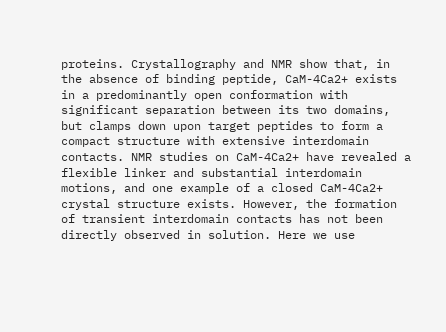proteins. Crystallography and NMR show that, in the absence of binding peptide, CaM-4Ca2+ exists in a predominantly open conformation with significant separation between its two domains, but clamps down upon target peptides to form a compact structure with extensive interdomain contacts. NMR studies on CaM-4Ca2+ have revealed a flexible linker and substantial interdomain motions, and one example of a closed CaM-4Ca2+ crystal structure exists. However, the formation of transient interdomain contacts has not been directly observed in solution. Here we use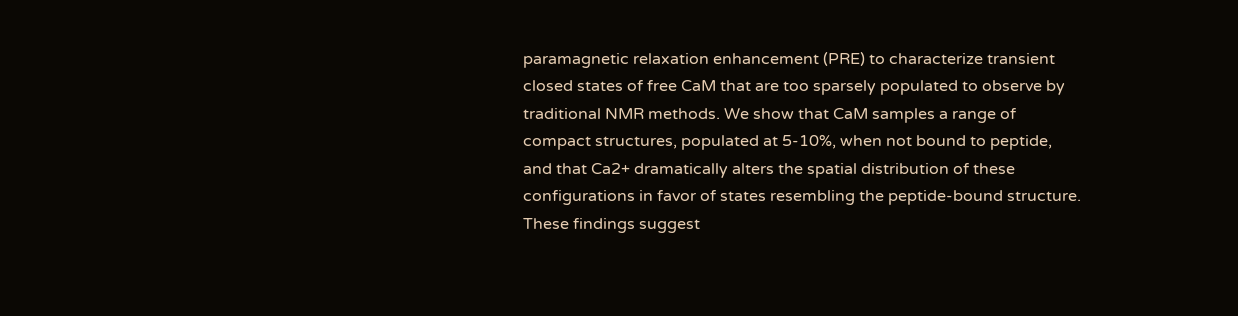paramagnetic relaxation enhancement (PRE) to characterize transient closed states of free CaM that are too sparsely populated to observe by traditional NMR methods. We show that CaM samples a range of compact structures, populated at 5-10%, when not bound to peptide, and that Ca2+ dramatically alters the spatial distribution of these configurations in favor of states resembling the peptide-bound structure. These findings suggest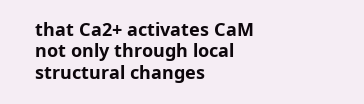that Ca2+ activates CaM not only through local structural changes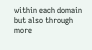within each domain but also through more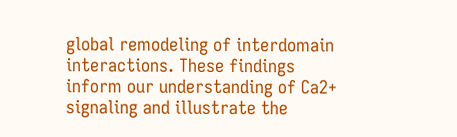global remodeling of interdomain interactions. These findings inform our understanding of Ca2+ signaling and illustrate the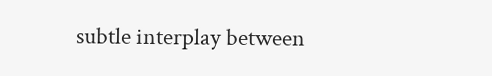subtle interplay between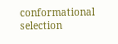conformational selection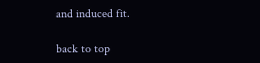and induced fit.

back to top